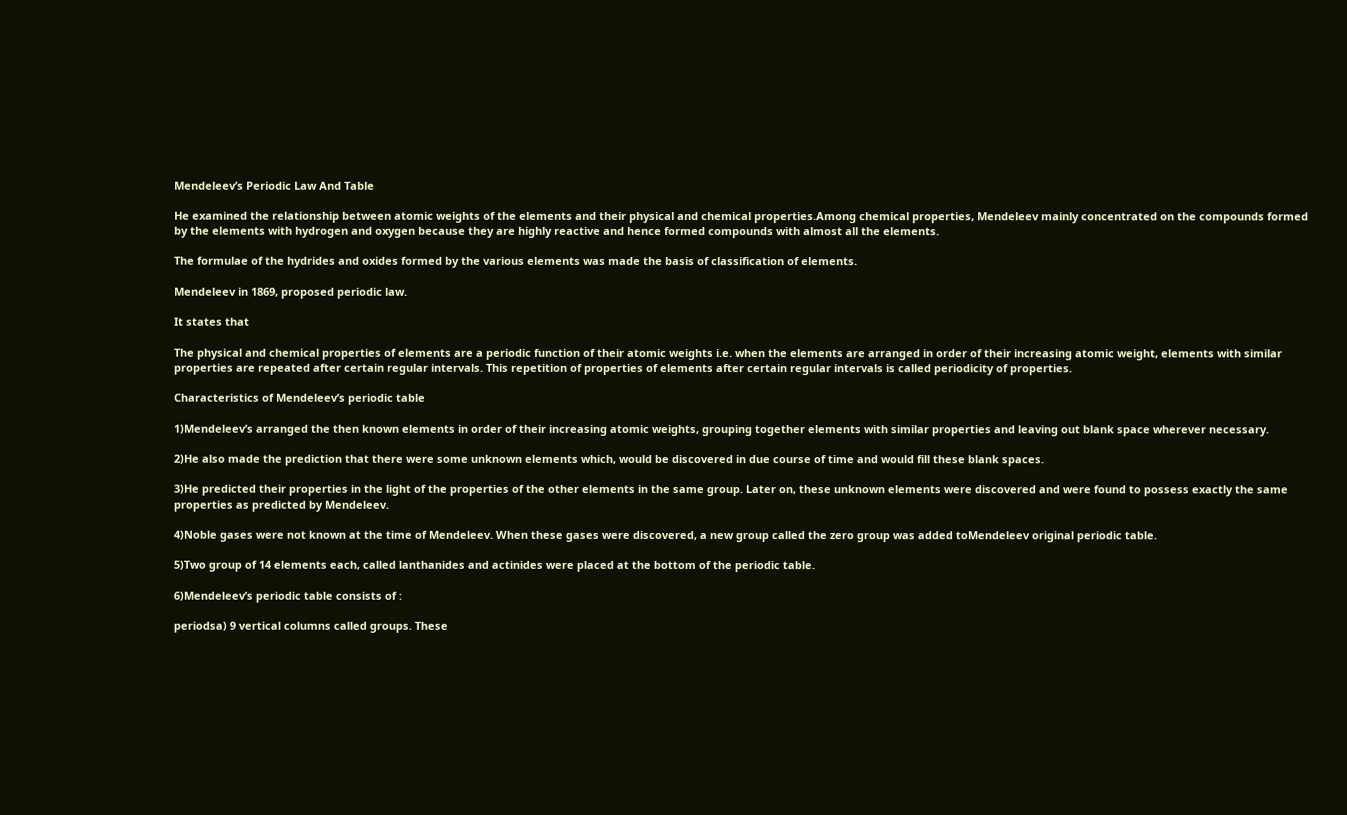Mendeleev’s Periodic Law And Table

He examined the relationship between atomic weights of the elements and their physical and chemical properties.Among chemical properties, Mendeleev mainly concentrated on the compounds formed by the elements with hydrogen and oxygen because they are highly reactive and hence formed compounds with almost all the elements.

The formulae of the hydrides and oxides formed by the various elements was made the basis of classification of elements.

Mendeleev in 1869, proposed periodic law.

It states that

The physical and chemical properties of elements are a periodic function of their atomic weights i.e. when the elements are arranged in order of their increasing atomic weight, elements with similar properties are repeated after certain regular intervals. This repetition of properties of elements after certain regular intervals is called periodicity of properties.

Characteristics of Mendeleev’s periodic table

1)Mendeleev’s arranged the then known elements in order of their increasing atomic weights, grouping together elements with similar properties and leaving out blank space wherever necessary.

2)He also made the prediction that there were some unknown elements which, would be discovered in due course of time and would fill these blank spaces.

3)He predicted their properties in the light of the properties of the other elements in the same group. Later on, these unknown elements were discovered and were found to possess exactly the same properties as predicted by Mendeleev.

4)Noble gases were not known at the time of Mendeleev. When these gases were discovered, a new group called the zero group was added toMendeleev original periodic table.

5)Two group of 14 elements each, called lanthanides and actinides were placed at the bottom of the periodic table.

6)Mendeleev’s periodic table consists of :

periodsa) 9 vertical columns called groups. These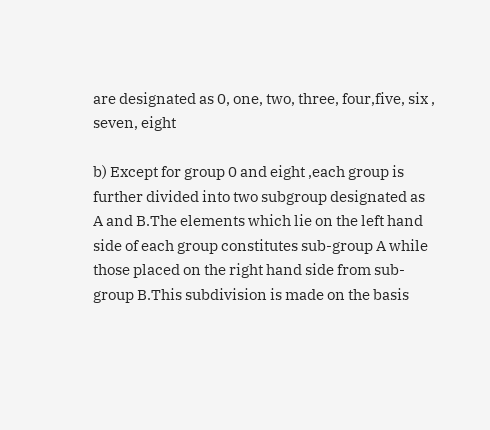are designated as 0, one, two, three, four,five, six , seven, eight

b) Except for group 0 and eight ,each group is further divided into two subgroup designated as A and B.The elements which lie on the left hand side of each group constitutes sub-group A while those placed on the right hand side from sub-group B.This subdivision is made on the basis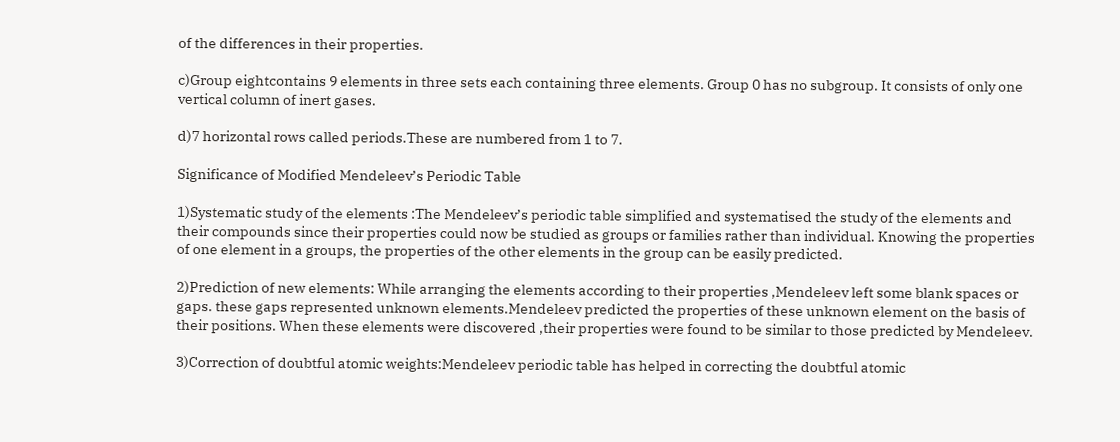of the differences in their properties.

c)Group eightcontains 9 elements in three sets each containing three elements. Group 0 has no subgroup. It consists of only one vertical column of inert gases.

d)7 horizontal rows called periods.These are numbered from 1 to 7.

Significance of Modified Mendeleev’s Periodic Table

1)Systematic study of the elements :The Mendeleev’s periodic table simplified and systematised the study of the elements and their compounds since their properties could now be studied as groups or families rather than individual. Knowing the properties of one element in a groups, the properties of the other elements in the group can be easily predicted.

2)Prediction of new elements: While arranging the elements according to their properties ,Mendeleev left some blank spaces or gaps. these gaps represented unknown elements.Mendeleev predicted the properties of these unknown element on the basis of their positions. When these elements were discovered ,their properties were found to be similar to those predicted by Mendeleev.

3)Correction of doubtful atomic weights:Mendeleev periodic table has helped in correcting the doubtful atomic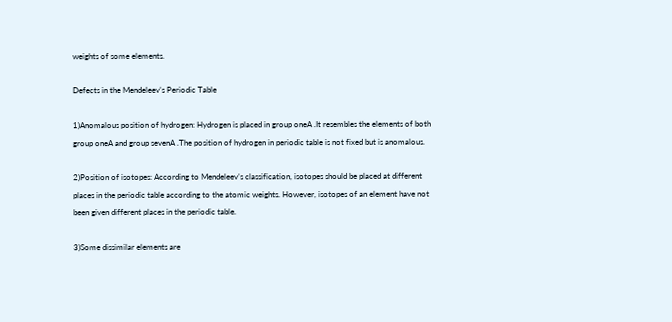weights of some elements.

Defects in the Mendeleev’s Periodic Table

1)Anomalous position of hydrogen: Hydrogen is placed in group oneA .It resembles the elements of both group oneA and group sevenA .The position of hydrogen in periodic table is not fixed but is anomalous.

2)Position of isotopes: According to Mendeleev’s classification, isotopes should be placed at different places in the periodic table according to the atomic weights. However, isotopes of an element have not been given different places in the periodic table.

3)Some dissimilar elements are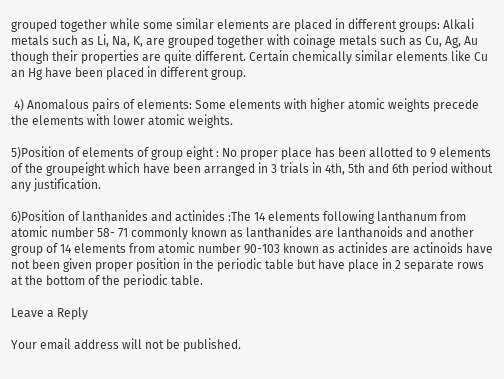grouped together while some similar elements are placed in different groups: Alkali metals such as Li, Na, K, are grouped together with coinage metals such as Cu, Ag, Au though their properties are quite different. Certain chemically similar elements like Cu an Hg have been placed in different group.

 4) Anomalous pairs of elements: Some elements with higher atomic weights precede the elements with lower atomic weights.

5)Position of elements of group eight : No proper place has been allotted to 9 elements of the groupeight which have been arranged in 3 trials in 4th, 5th and 6th period without any justification.

6)Position of lanthanides and actinides :The 14 elements following lanthanum from atomic number 58- 71 commonly known as lanthanides are lanthanoids and another group of 14 elements from atomic number 90-103 known as actinides are actinoids have not been given proper position in the periodic table but have place in 2 separate rows at the bottom of the periodic table.

Leave a Reply

Your email address will not be published.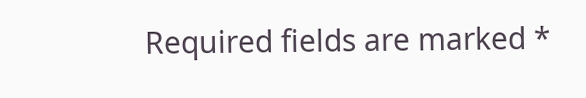Required fields are marked *